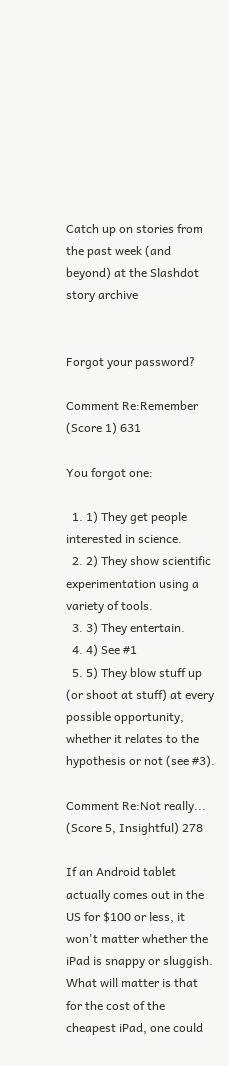Catch up on stories from the past week (and beyond) at the Slashdot story archive


Forgot your password?

Comment Re:Remember (Score 1) 631

You forgot one:

  1. 1) They get people interested in science.
  2. 2) They show scientific experimentation using a variety of tools.
  3. 3) They entertain.
  4. 4) See #1
  5. 5) They blow stuff up (or shoot at stuff) at every possible opportunity, whether it relates to the hypothesis or not (see #3).

Comment Re:Not really... (Score 5, Insightful) 278

If an Android tablet actually comes out in the US for $100 or less, it won't matter whether the iPad is snappy or sluggish. What will matter is that for the cost of the cheapest iPad, one could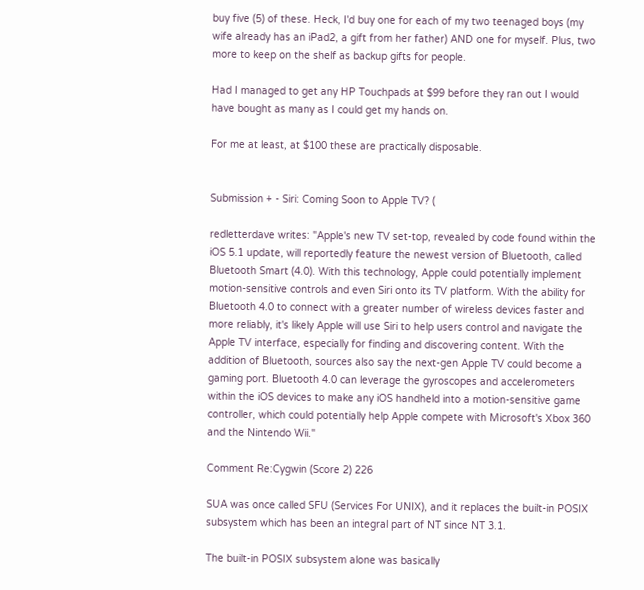buy five (5) of these. Heck, I'd buy one for each of my two teenaged boys (my wife already has an iPad2, a gift from her father) AND one for myself. Plus, two more to keep on the shelf as backup gifts for people.

Had I managed to get any HP Touchpads at $99 before they ran out I would have bought as many as I could get my hands on.

For me at least, at $100 these are practically disposable.


Submission + - Siri: Coming Soon to Apple TV? (

redletterdave writes: "Apple's new TV set-top, revealed by code found within the iOS 5.1 update, will reportedly feature the newest version of Bluetooth, called Bluetooth Smart (4.0). With this technology, Apple could potentially implement motion-sensitive controls and even Siri onto its TV platform. With the ability for Bluetooth 4.0 to connect with a greater number of wireless devices faster and more reliably, it's likely Apple will use Siri to help users control and navigate the Apple TV interface, especially for finding and discovering content. With the addition of Bluetooth, sources also say the next-gen Apple TV could become a gaming port. Bluetooth 4.0 can leverage the gyroscopes and accelerometers within the iOS devices to make any iOS handheld into a motion-sensitive game controller, which could potentially help Apple compete with Microsoft's Xbox 360 and the Nintendo Wii."

Comment Re:Cygwin (Score 2) 226

SUA was once called SFU (Services For UNIX), and it replaces the built-in POSIX subsystem which has been an integral part of NT since NT 3.1.

The built-in POSIX subsystem alone was basically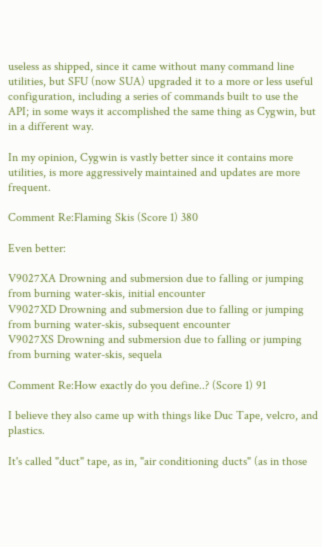useless as shipped, since it came without many command line utilities, but SFU (now SUA) upgraded it to a more or less useful configuration, including a series of commands built to use the API; in some ways it accomplished the same thing as Cygwin, but in a different way.

In my opinion, Cygwin is vastly better since it contains more utilities, is more aggressively maintained and updates are more frequent.

Comment Re:Flaming Skis (Score 1) 380

Even better:

V9027XA Drowning and submersion due to falling or jumping from burning water-skis, initial encounter
V9027XD Drowning and submersion due to falling or jumping from burning water-skis, subsequent encounter
V9027XS Drowning and submersion due to falling or jumping from burning water-skis, sequela

Comment Re:How exactly do you define..? (Score 1) 91

I believe they also came up with things like Duc Tape, velcro, and plastics.

It's called "duct" tape, as in, "air conditioning ducts" (as in those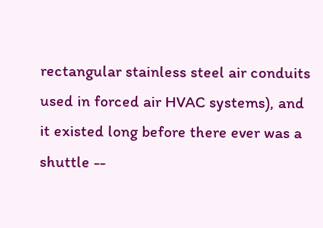rectangular stainless steel air conduits used in forced air HVAC systems), and it existed long before there ever was a shuttle --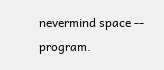nevermind space -- program.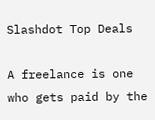Slashdot Top Deals

A freelance is one who gets paid by the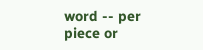word -- per piece or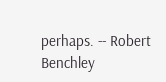perhaps. -- Robert Benchley